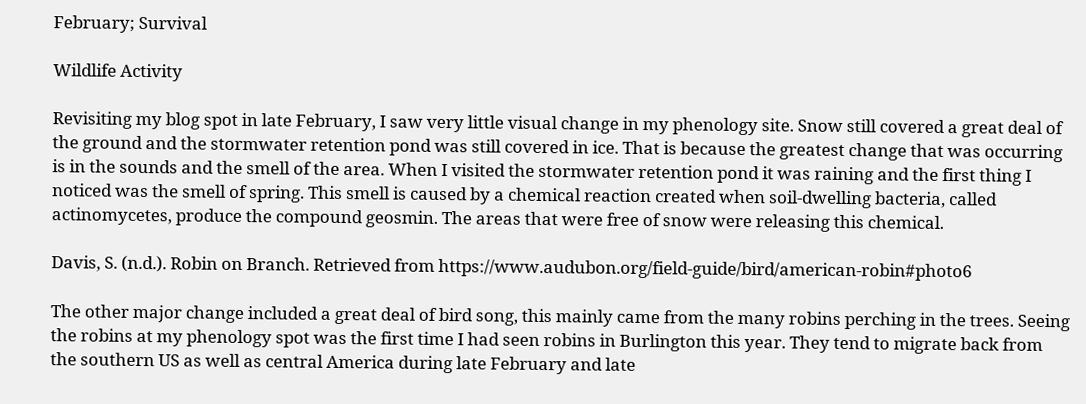February; Survival

Wildlife Activity

Revisiting my blog spot in late February, I saw very little visual change in my phenology site. Snow still covered a great deal of the ground and the stormwater retention pond was still covered in ice. That is because the greatest change that was occurring is in the sounds and the smell of the area. When I visited the stormwater retention pond it was raining and the first thing I noticed was the smell of spring. This smell is caused by a chemical reaction created when soil-dwelling bacteria, called actinomycetes, produce the compound geosmin. The areas that were free of snow were releasing this chemical.

Davis, S. (n.d.). Robin on Branch. Retrieved from https://www.audubon.org/field-guide/bird/american-robin#photo6

The other major change included a great deal of bird song, this mainly came from the many robins perching in the trees. Seeing the robins at my phenology spot was the first time I had seen robins in Burlington this year. They tend to migrate back from the southern US as well as central America during late February and late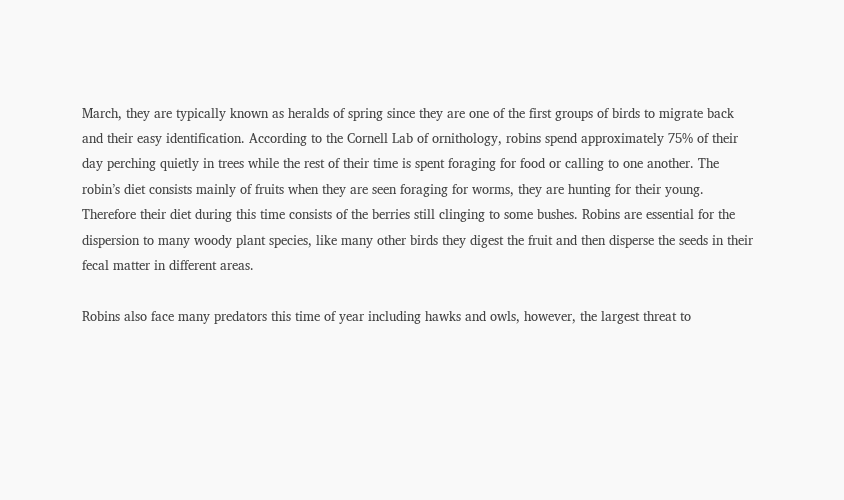March, they are typically known as heralds of spring since they are one of the first groups of birds to migrate back and their easy identification. According to the Cornell Lab of ornithology, robins spend approximately 75% of their day perching quietly in trees while the rest of their time is spent foraging for food or calling to one another. The robin’s diet consists mainly of fruits when they are seen foraging for worms, they are hunting for their young. Therefore their diet during this time consists of the berries still clinging to some bushes. Robins are essential for the dispersion to many woody plant species, like many other birds they digest the fruit and then disperse the seeds in their fecal matter in different areas.

Robins also face many predators this time of year including hawks and owls, however, the largest threat to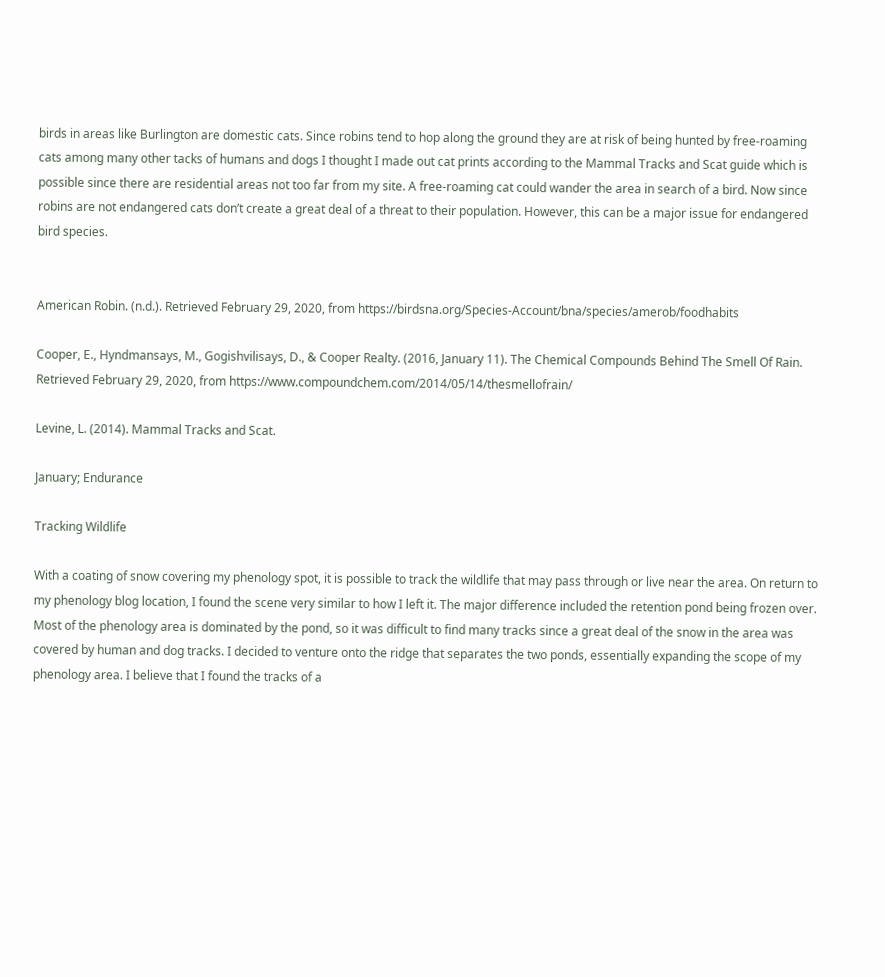birds in areas like Burlington are domestic cats. Since robins tend to hop along the ground they are at risk of being hunted by free-roaming cats among many other tacks of humans and dogs I thought I made out cat prints according to the Mammal Tracks and Scat guide which is possible since there are residential areas not too far from my site. A free-roaming cat could wander the area in search of a bird. Now since robins are not endangered cats don’t create a great deal of a threat to their population. However, this can be a major issue for endangered bird species.


American Robin. (n.d.). Retrieved February 29, 2020, from https://birdsna.org/Species-Account/bna/species/amerob/foodhabits

Cooper, E., Hyndmansays, M., Gogishvilisays, D., & Cooper Realty. (2016, January 11). The Chemical Compounds Behind The Smell Of Rain. Retrieved February 29, 2020, from https://www.compoundchem.com/2014/05/14/thesmellofrain/

Levine, L. (2014). Mammal Tracks and Scat.

January; Endurance

Tracking Wildlife

With a coating of snow covering my phenology spot, it is possible to track the wildlife that may pass through or live near the area. On return to my phenology blog location, I found the scene very similar to how I left it. The major difference included the retention pond being frozen over. Most of the phenology area is dominated by the pond, so it was difficult to find many tracks since a great deal of the snow in the area was covered by human and dog tracks. I decided to venture onto the ridge that separates the two ponds, essentially expanding the scope of my phenology area. I believe that I found the tracks of a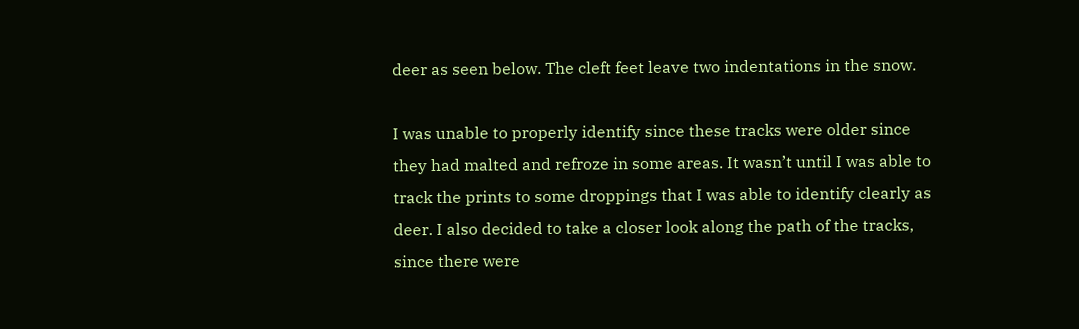deer as seen below. The cleft feet leave two indentations in the snow.

I was unable to properly identify since these tracks were older since they had malted and refroze in some areas. It wasn’t until I was able to track the prints to some droppings that I was able to identify clearly as deer. I also decided to take a closer look along the path of the tracks, since there were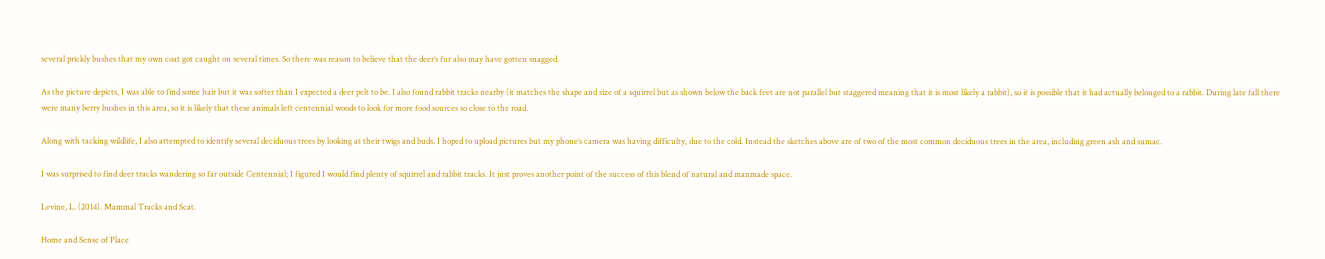several prickly bushes that my own coat got caught on several times. So there was reason to believe that the deer’s fur also may have gotten snagged.

As the picture depicts, I was able to find some hair but it was softer than I expected a deer pelt to be. I also found rabbit tracks nearby (it matches the shape and size of a squirrel but as shown below the back feet are not parallel but staggered meaning that it is most likely a rabbit), so it is possible that it had actually belonged to a rabbit. During late fall there were many berry bushes in this area, so it is likely that these animals left centennial woods to look for more food sources so close to the road.

Along with tacking wildlife, I also attempted to identify several deciduous trees by looking at their twigs and buds. I hoped to upload pictures but my phone’s camera was having difficulty, due to the cold. Instead the sketches above are of two of the most common deciduous trees in the area, including green ash and sumac.

I was surprised to find deer tracks wandering so far outside Centennial; I figured I would find plenty of squirrel and rabbit tracks. It just proves another point of the success of this blend of natural and manmade space.

Levine, L. (2014). Mammal Tracks and Scat.

Home and Sense of Place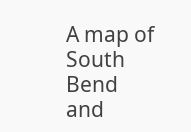A map of South Bend and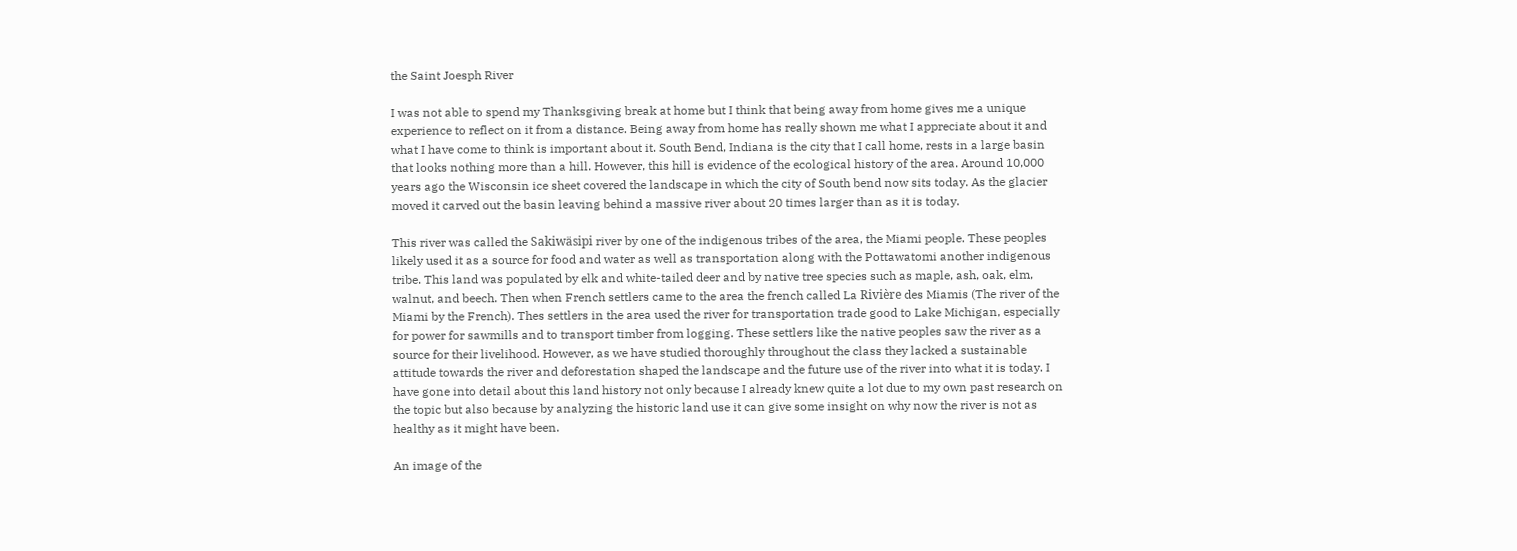the Saint Joesph River

I was not able to spend my Thanksgiving break at home but I think that being away from home gives me a unique experience to reflect on it from a distance. Being away from home has really shown me what I appreciate about it and what I have come to think is important about it. South Bend, Indiana is the city that I call home, rests in a large basin that looks nothing more than a hill. However, this hill is evidence of the ecological history of the area. Around 10,000 years ago the Wisconsin ice sheet covered the landscape in which the city of South bend now sits today. As the glacier moved it carved out the basin leaving behind a massive river about 20 times larger than as it is today.

This river was called the Sakiwäsipi river by one of the indigenous tribes of the area, the Miami people. These peoples likely used it as a source for food and water as well as transportation along with the Pottawatomi another indigenous tribe. This land was populated by elk and white-tailed deer and by native tree species such as maple, ash, oak, elm, walnut, and beech. Then when French settlers came to the area the french called La Rivière des Miamis (The river of the Miami by the French). Thes settlers in the area used the river for transportation trade good to Lake Michigan, especially for power for sawmills and to transport timber from logging. These settlers like the native peoples saw the river as a source for their livelihood. However, as we have studied thoroughly throughout the class they lacked a sustainable attitude towards the river and deforestation shaped the landscape and the future use of the river into what it is today. I have gone into detail about this land history not only because I already knew quite a lot due to my own past research on the topic but also because by analyzing the historic land use it can give some insight on why now the river is not as healthy as it might have been.

An image of the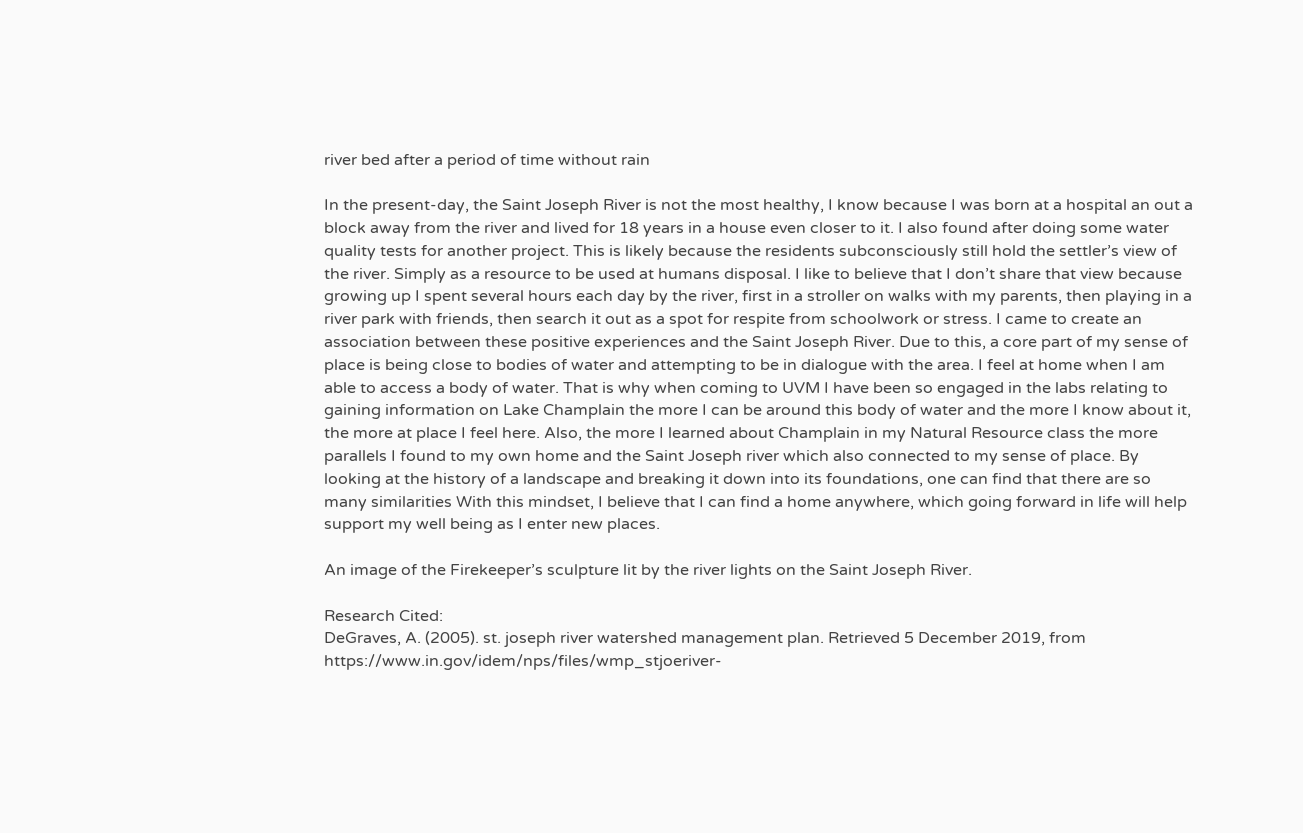river bed after a period of time without rain

In the present-day, the Saint Joseph River is not the most healthy, I know because I was born at a hospital an out a block away from the river and lived for 18 years in a house even closer to it. I also found after doing some water quality tests for another project. This is likely because the residents subconsciously still hold the settler’s view of the river. Simply as a resource to be used at humans disposal. I like to believe that I don’t share that view because growing up I spent several hours each day by the river, first in a stroller on walks with my parents, then playing in a river park with friends, then search it out as a spot for respite from schoolwork or stress. I came to create an association between these positive experiences and the Saint Joseph River. Due to this, a core part of my sense of place is being close to bodies of water and attempting to be in dialogue with the area. I feel at home when I am able to access a body of water. That is why when coming to UVM I have been so engaged in the labs relating to gaining information on Lake Champlain the more I can be around this body of water and the more I know about it, the more at place I feel here. Also, the more I learned about Champlain in my Natural Resource class the more parallels I found to my own home and the Saint Joseph river which also connected to my sense of place. By looking at the history of a landscape and breaking it down into its foundations, one can find that there are so many similarities With this mindset, I believe that I can find a home anywhere, which going forward in life will help support my well being as I enter new places.

An image of the Firekeeper’s sculpture lit by the river lights on the Saint Joseph River.

Research Cited:
DeGraves, A. (2005). st. joseph river watershed management plan. Retrieved 5 December 2019, from https://www.in.gov/idem/nps/files/wmp_stjoeriver-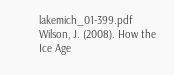lakemich_01-399.pdf
Wilson, J. (2008). How the Ice Age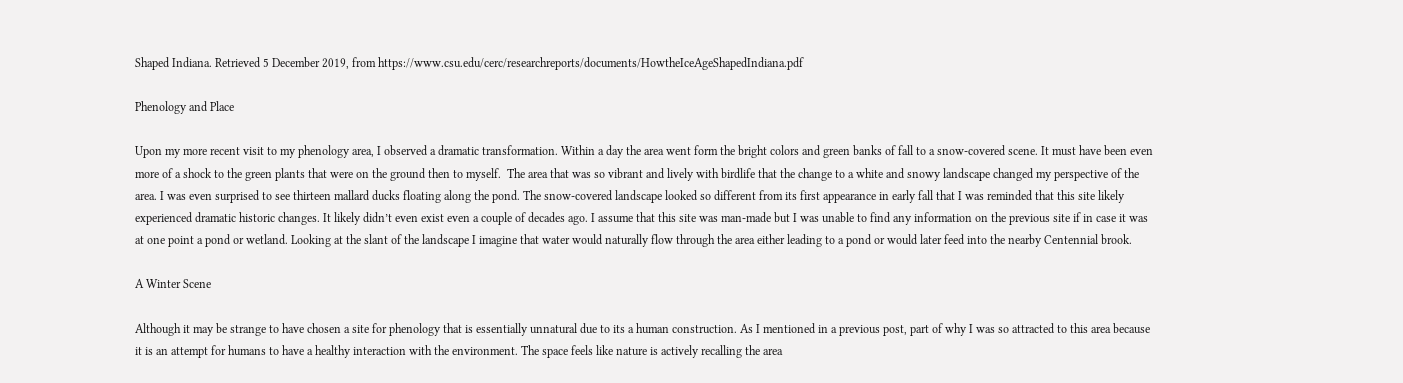Shaped Indiana. Retrieved 5 December 2019, from https://www.csu.edu/cerc/researchreports/documents/HowtheIceAgeShapedIndiana.pdf

Phenology and Place

Upon my more recent visit to my phenology area, I observed a dramatic transformation. Within a day the area went form the bright colors and green banks of fall to a snow-covered scene. It must have been even more of a shock to the green plants that were on the ground then to myself.  The area that was so vibrant and lively with birdlife that the change to a white and snowy landscape changed my perspective of the area. I was even surprised to see thirteen mallard ducks floating along the pond. The snow-covered landscape looked so different from its first appearance in early fall that I was reminded that this site likely experienced dramatic historic changes. It likely didn’t even exist even a couple of decades ago. I assume that this site was man-made but I was unable to find any information on the previous site if in case it was at one point a pond or wetland. Looking at the slant of the landscape I imagine that water would naturally flow through the area either leading to a pond or would later feed into the nearby Centennial brook.

A Winter Scene

Although it may be strange to have chosen a site for phenology that is essentially unnatural due to its a human construction. As I mentioned in a previous post, part of why I was so attracted to this area because it is an attempt for humans to have a healthy interaction with the environment. The space feels like nature is actively recalling the area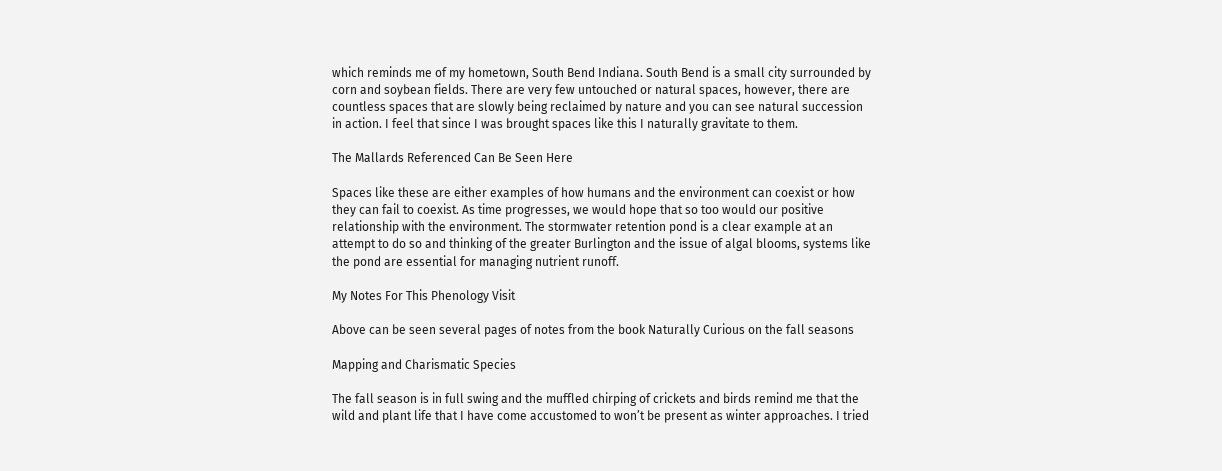which reminds me of my hometown, South Bend Indiana. South Bend is a small city surrounded by corn and soybean fields. There are very few untouched or natural spaces, however, there are countless spaces that are slowly being reclaimed by nature and you can see natural succession in action. I feel that since I was brought spaces like this I naturally gravitate to them.

The Mallards Referenced Can Be Seen Here

Spaces like these are either examples of how humans and the environment can coexist or how they can fail to coexist. As time progresses, we would hope that so too would our positive relationship with the environment. The stormwater retention pond is a clear example at an attempt to do so and thinking of the greater Burlington and the issue of algal blooms, systems like the pond are essential for managing nutrient runoff.

My Notes For This Phenology Visit

Above can be seen several pages of notes from the book Naturally Curious on the fall seasons

Mapping and Charismatic Species

The fall season is in full swing and the muffled chirping of crickets and birds remind me that the wild and plant life that I have come accustomed to won’t be present as winter approaches. I tried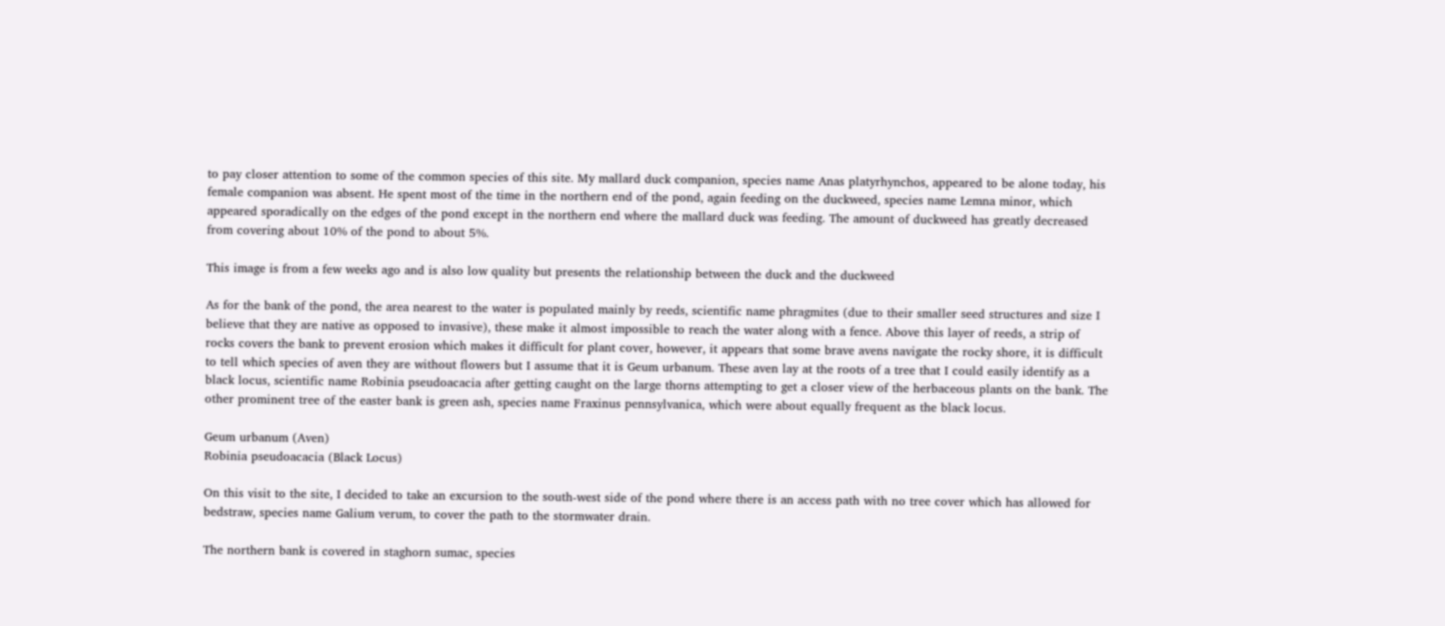to pay closer attention to some of the common species of this site. My mallard duck companion, species name Anas platyrhynchos, appeared to be alone today, his female companion was absent. He spent most of the time in the northern end of the pond, again feeding on the duckweed, species name Lemna minor, which appeared sporadically on the edges of the pond except in the northern end where the mallard duck was feeding. The amount of duckweed has greatly decreased from covering about 10% of the pond to about 5%.

This image is from a few weeks ago and is also low quality but presents the relationship between the duck and the duckweed

As for the bank of the pond, the area nearest to the water is populated mainly by reeds, scientific name phragmites (due to their smaller seed structures and size I believe that they are native as opposed to invasive), these make it almost impossible to reach the water along with a fence. Above this layer of reeds, a strip of rocks covers the bank to prevent erosion which makes it difficult for plant cover, however, it appears that some brave avens navigate the rocky shore, it is difficult to tell which species of aven they are without flowers but I assume that it is Geum urbanum. These aven lay at the roots of a tree that I could easily identify as a black locus, scientific name Robinia pseudoacacia after getting caught on the large thorns attempting to get a closer view of the herbaceous plants on the bank. The other prominent tree of the easter bank is green ash, species name Fraxinus pennsylvanica, which were about equally frequent as the black locus.

Geum urbanum (Aven)
Robinia pseudoacacia (Black Locus)

On this visit to the site, I decided to take an excursion to the south-west side of the pond where there is an access path with no tree cover which has allowed for bedstraw, species name Galium verum, to cover the path to the stormwater drain.

The northern bank is covered in staghorn sumac, species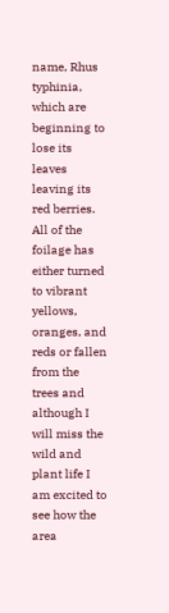name, Rhus typhinia, which are beginning to lose its leaves leaving its red berries. All of the foilage has either turned to vibrant yellows, oranges, and reds or fallen from the trees and although I will miss the wild and plant life I am excited to see how the area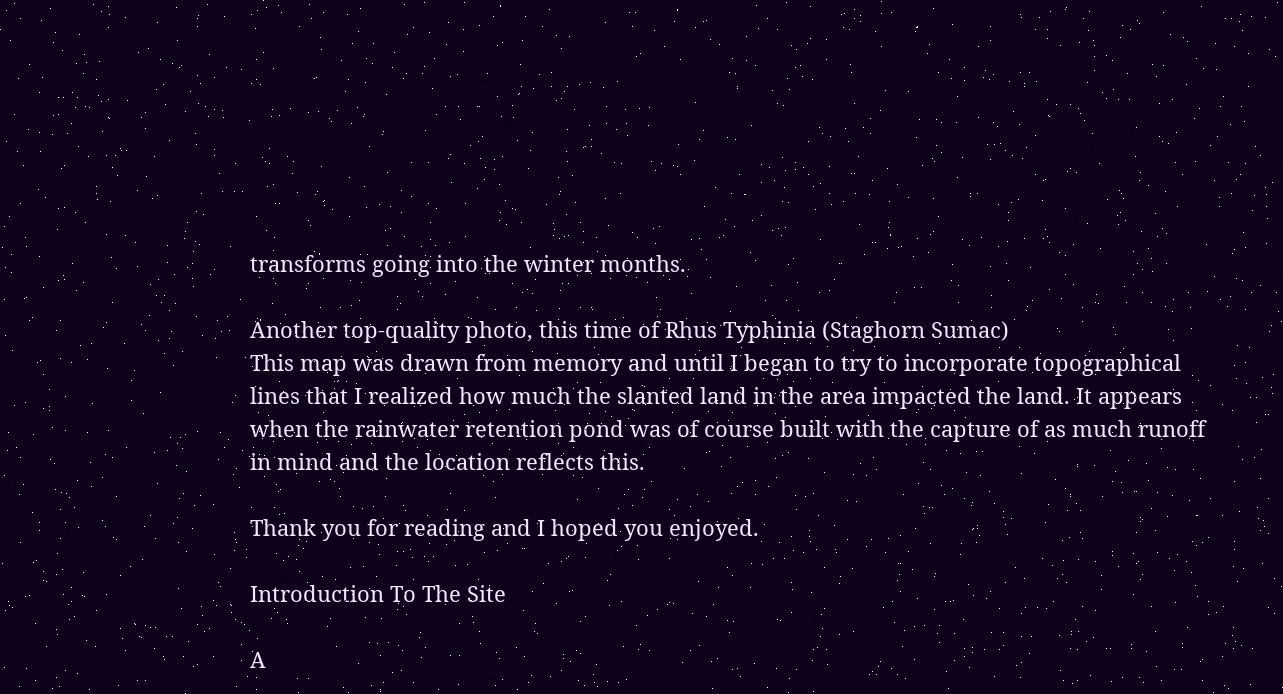transforms going into the winter months.

Another top-quality photo, this time of Rhus Typhinia (Staghorn Sumac)
This map was drawn from memory and until I began to try to incorporate topographical lines that I realized how much the slanted land in the area impacted the land. It appears when the rainwater retention pond was of course built with the capture of as much runoff in mind and the location reflects this.

Thank you for reading and I hoped you enjoyed.

Introduction To The Site

A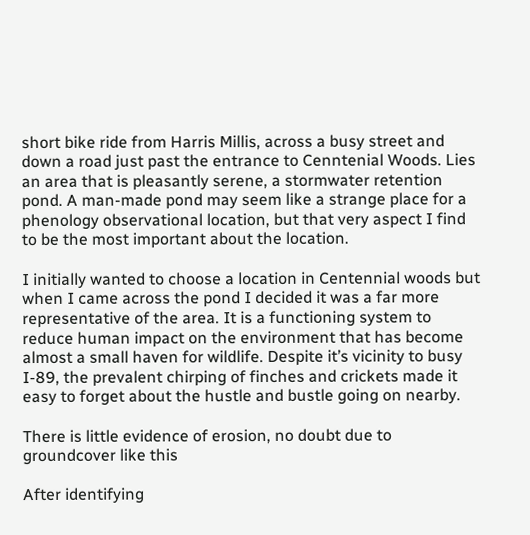short bike ride from Harris Millis, across a busy street and down a road just past the entrance to Cenntenial Woods. Lies an area that is pleasantly serene, a stormwater retention pond. A man-made pond may seem like a strange place for a phenology observational location, but that very aspect I find to be the most important about the location.

I initially wanted to choose a location in Centennial woods but when I came across the pond I decided it was a far more representative of the area. It is a functioning system to reduce human impact on the environment that has become almost a small haven for wildlife. Despite it’s vicinity to busy I-89, the prevalent chirping of finches and crickets made it easy to forget about the hustle and bustle going on nearby.

There is little evidence of erosion, no doubt due to groundcover like this

After identifying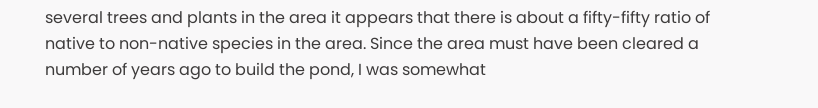several trees and plants in the area it appears that there is about a fifty-fifty ratio of native to non-native species in the area. Since the area must have been cleared a number of years ago to build the pond, I was somewhat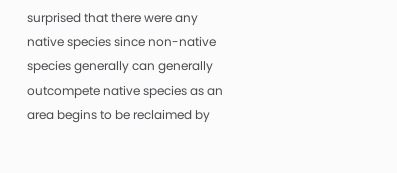surprised that there were any native species since non-native species generally can generally outcompete native species as an area begins to be reclaimed by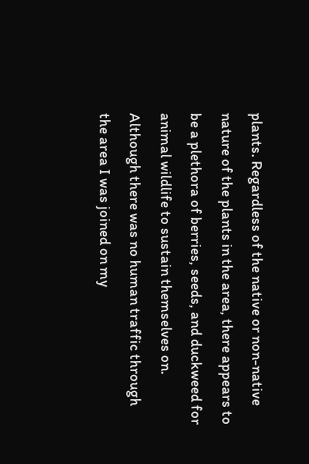plants. Regardless of the native or non-native nature of the plants in the area, there appears to be a plethora of berries, seeds, and duckweed for animal wildlife to sustain themselves on. Although there was no human traffic through the area I was joined on my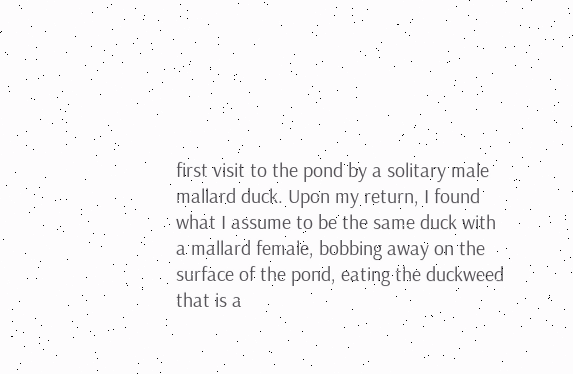first visit to the pond by a solitary male mallard duck. Upon my return, I found what I assume to be the same duck with a mallard female, bobbing away on the surface of the pond, eating the duckweed that is a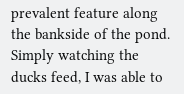prevalent feature along the bankside of the pond. Simply watching the ducks feed, I was able to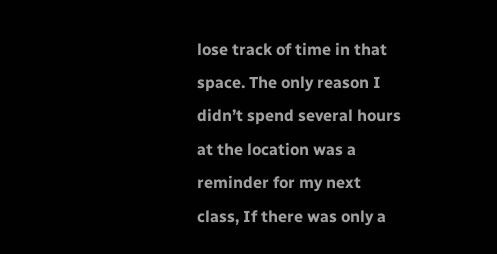lose track of time in that space. The only reason I didn’t spend several hours at the location was a reminder for my next class, If there was only a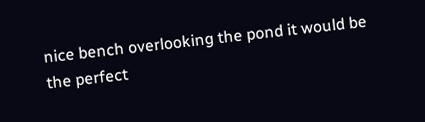nice bench overlooking the pond it would be the perfect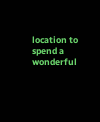location to spend a wonderful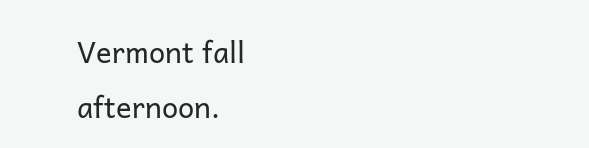Vermont fall afternoon.